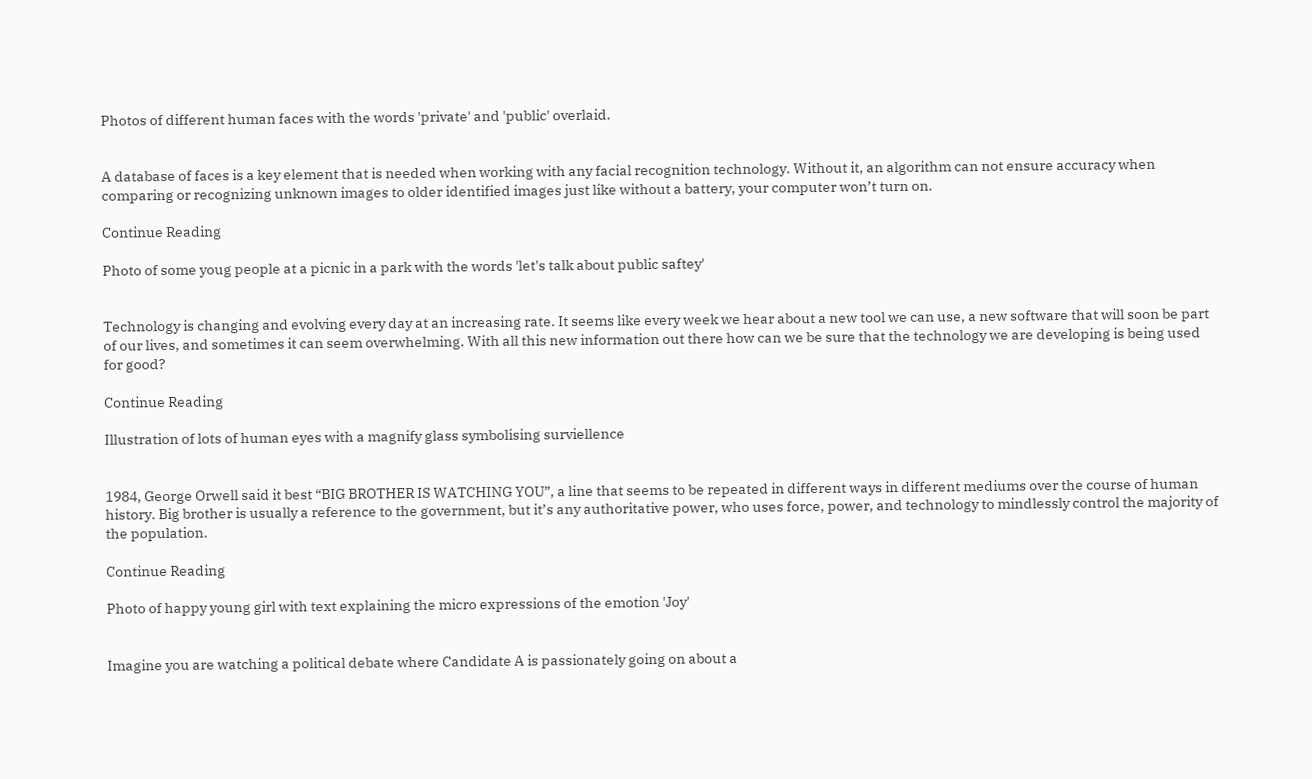Photos of different human faces with the words 'private' and 'public' overlaid.


A database of faces is a key element that is needed when working with any facial recognition technology. Without it, an algorithm can not ensure accuracy when comparing or recognizing unknown images to older identified images just like without a battery, your computer won’t turn on.

Continue Reading

Photo of some youg people at a picnic in a park with the words 'let's talk about public saftey'


Technology is changing and evolving every day at an increasing rate. It seems like every week we hear about a new tool we can use, a new software that will soon be part of our lives, and sometimes it can seem overwhelming. With all this new information out there how can we be sure that the technology we are developing is being used for good?

Continue Reading

Illustration of lots of human eyes with a magnify glass symbolising surviellence


1984, George Orwell said it best “BIG BROTHER IS WATCHING YOU”, a line that seems to be repeated in different ways in different mediums over the course of human history. Big brother is usually a reference to the government, but it’s any authoritative power, who uses force, power, and technology to mindlessly control the majority of the population.

Continue Reading

Photo of happy young girl with text explaining the micro expressions of the emotion 'Joy'


Imagine you are watching a political debate where Candidate A is passionately going on about a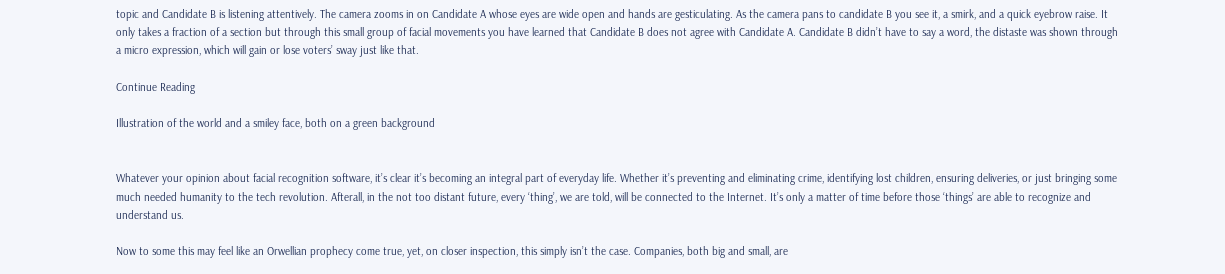topic and Candidate B is listening attentively. The camera zooms in on Candidate A whose eyes are wide open and hands are gesticulating. As the camera pans to candidate B you see it, a smirk, and a quick eyebrow raise. It only takes a fraction of a section but through this small group of facial movements you have learned that Candidate B does not agree with Candidate A. Candidate B didn’t have to say a word, the distaste was shown through a micro expression, which will gain or lose voters’ sway just like that.

Continue Reading

Illustration of the world and a smiley face, both on a green background


Whatever your opinion about facial recognition software, it’s clear it’s becoming an integral part of everyday life. Whether it’s preventing and eliminating crime, identifying lost children, ensuring deliveries, or just bringing some much needed humanity to the tech revolution. Afterall, in the not too distant future, every ‘thing’, we are told, will be connected to the Internet. It’s only a matter of time before those ‘things’ are able to recognize and understand us.

Now to some this may feel like an Orwellian prophecy come true, yet, on closer inspection, this simply isn’t the case. Companies, both big and small, are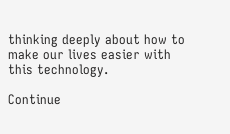thinking deeply about how to make our lives easier with this technology.

Continue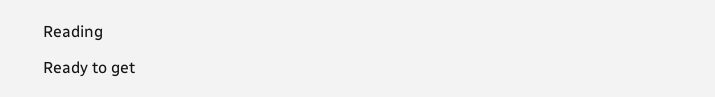Reading

Ready to get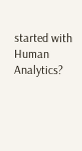started with Human Analytics?